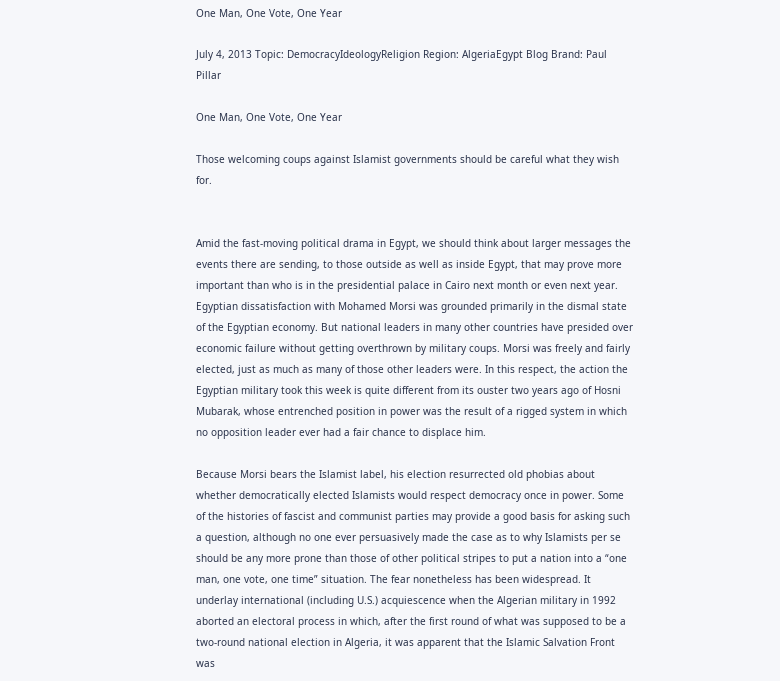One Man, One Vote, One Year

July 4, 2013 Topic: DemocracyIdeologyReligion Region: AlgeriaEgypt Blog Brand: Paul Pillar

One Man, One Vote, One Year

Those welcoming coups against Islamist governments should be careful what they wish for.


Amid the fast-moving political drama in Egypt, we should think about larger messages the events there are sending, to those outside as well as inside Egypt, that may prove more important than who is in the presidential palace in Cairo next month or even next year. Egyptian dissatisfaction with Mohamed Morsi was grounded primarily in the dismal state of the Egyptian economy. But national leaders in many other countries have presided over economic failure without getting overthrown by military coups. Morsi was freely and fairly elected, just as much as many of those other leaders were. In this respect, the action the Egyptian military took this week is quite different from its ouster two years ago of Hosni Mubarak, whose entrenched position in power was the result of a rigged system in which no opposition leader ever had a fair chance to displace him.

Because Morsi bears the Islamist label, his election resurrected old phobias about whether democratically elected Islamists would respect democracy once in power. Some of the histories of fascist and communist parties may provide a good basis for asking such a question, although no one ever persuasively made the case as to why Islamists per se should be any more prone than those of other political stripes to put a nation into a “one man, one vote, one time” situation. The fear nonetheless has been widespread. It underlay international (including U.S.) acquiescence when the Algerian military in 1992 aborted an electoral process in which, after the first round of what was supposed to be a two-round national election in Algeria, it was apparent that the Islamic Salvation Front was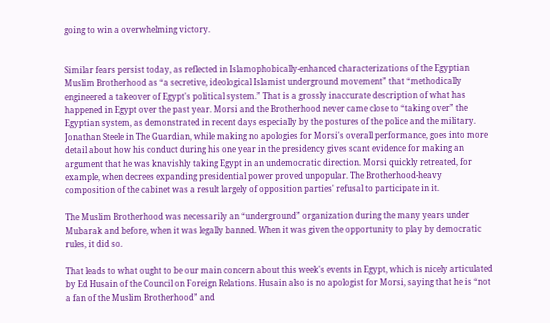going to win a overwhelming victory.


Similar fears persist today, as reflected in Islamophobically-enhanced characterizations of the Egyptian Muslim Brotherhood as “a secretive, ideological Islamist underground movement” that “methodically engineered a takeover of Egypt's political system.” That is a grossly inaccurate description of what has happened in Egypt over the past year. Morsi and the Brotherhood never came close to “taking over” the Egyptian system, as demonstrated in recent days especially by the postures of the police and the military. Jonathan Steele in The Guardian, while making no apologies for Morsi's overall performance, goes into more detail about how his conduct during his one year in the presidency gives scant evidence for making an argument that he was knavishly taking Egypt in an undemocratic direction. Morsi quickly retreated, for example, when decrees expanding presidential power proved unpopular. The Brotherhood-heavy composition of the cabinet was a result largely of opposition parties' refusal to participate in it.

The Muslim Brotherhood was necessarily an “underground” organization during the many years under Mubarak and before, when it was legally banned. When it was given the opportunity to play by democratic rules, it did so.

That leads to what ought to be our main concern about this week's events in Egypt, which is nicely articulated by Ed Husain of the Council on Foreign Relations. Husain also is no apologist for Morsi, saying that he is “not a fan of the Muslim Brotherhood” and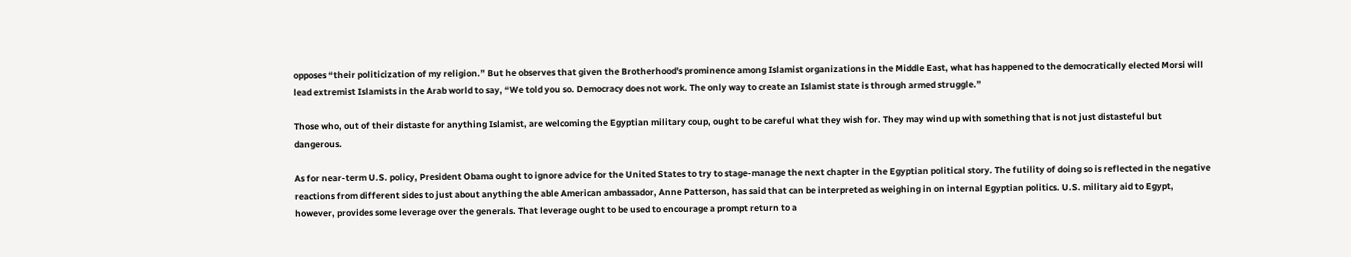opposes “their politicization of my religion.” But he observes that given the Brotherhood's prominence among Islamist organizations in the Middle East, what has happened to the democratically elected Morsi will lead extremist Islamists in the Arab world to say, “We told you so. Democracy does not work. The only way to create an Islamist state is through armed struggle.”

Those who, out of their distaste for anything Islamist, are welcoming the Egyptian military coup, ought to be careful what they wish for. They may wind up with something that is not just distasteful but dangerous.

As for near-term U.S. policy, President Obama ought to ignore advice for the United States to try to stage-manage the next chapter in the Egyptian political story. The futility of doing so is reflected in the negative reactions from different sides to just about anything the able American ambassador, Anne Patterson, has said that can be interpreted as weighing in on internal Egyptian politics. U.S. military aid to Egypt, however, provides some leverage over the generals. That leverage ought to be used to encourage a prompt return to a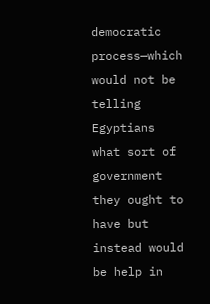democratic process—which would not be telling Egyptians what sort of government they ought to have but instead would be help in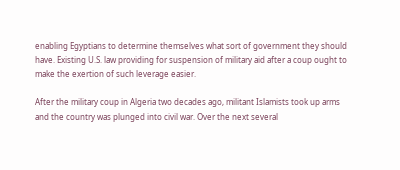enabling Egyptians to determine themselves what sort of government they should have. Existing U.S. law providing for suspension of military aid after a coup ought to make the exertion of such leverage easier.

After the military coup in Algeria two decades ago, militant Islamists took up arms and the country was plunged into civil war. Over the next several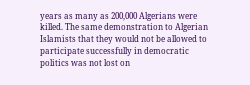years as many as 200,000 Algerians were killed. The same demonstration to Algerian Islamists that they would not be allowed to participate successfully in democratic politics was not lost on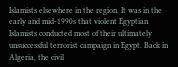Islamists elsewhere in the region. It was in the early and mid-1990s that violent Egyptian Islamists conducted most of their ultimately unsuccessful terrorist campaign in Egypt. Back in Algeria, the civil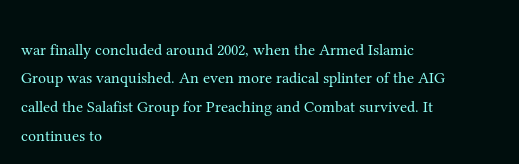war finally concluded around 2002, when the Armed Islamic Group was vanquished. An even more radical splinter of the AIG called the Salafist Group for Preaching and Combat survived. It continues to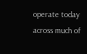operate today across much of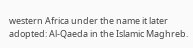western Africa under the name it later adopted: Al-Qaeda in the Islamic Maghreb.